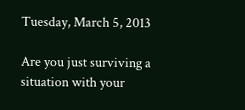Tuesday, March 5, 2013

Are you just surviving a situation with your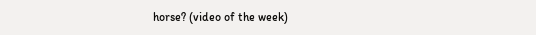horse? (video of the week)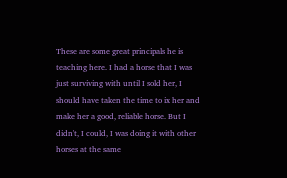These are some great principals he is teaching here. I had a horse that I was just surviving with until I sold her, I should have taken the time to ix her and make her a good, reliable horse. But I didn't, I could, I was doing it with other horses at the same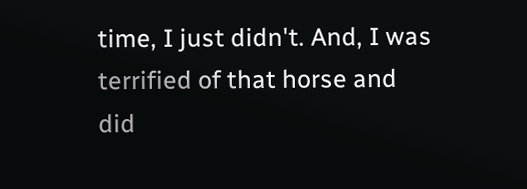time, I just didn't. And, I was terrified of that horse and did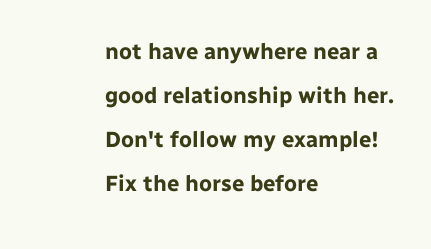not have anywhere near a good relationship with her. Don't follow my example! Fix the horse before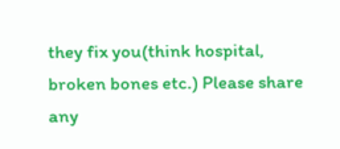they fix you(think hospital, broken bones etc.) Please share any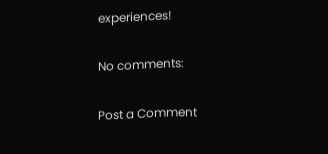experiences!

No comments:

Post a Comment